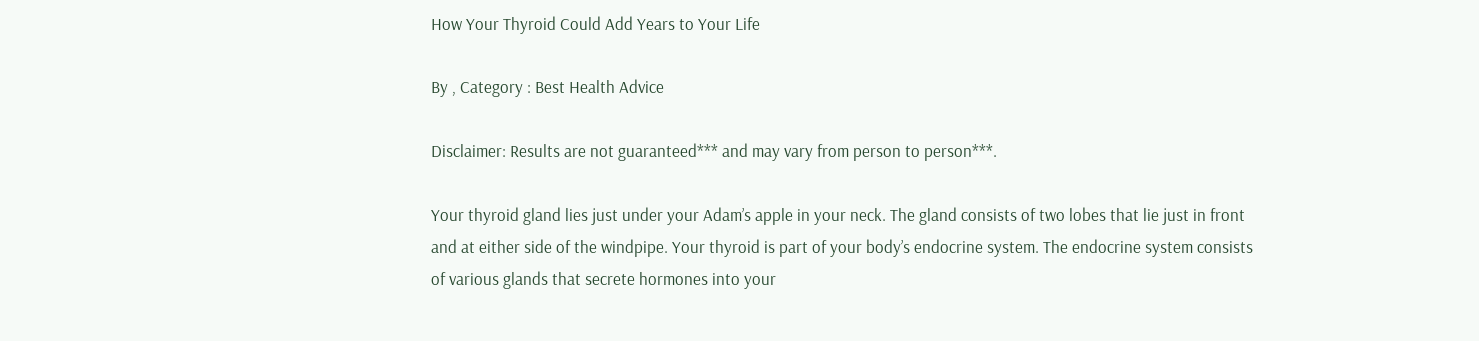How Your Thyroid Could Add Years to Your Life

By , Category : Best Health Advice

Disclaimer: Results are not guaranteed*** and may vary from person to person***.

Your thyroid gland lies just under your Adam’s apple in your neck. The gland consists of two lobes that lie just in front and at either side of the windpipe. Your thyroid is part of your body’s endocrine system. The endocrine system consists of various glands that secrete hormones into your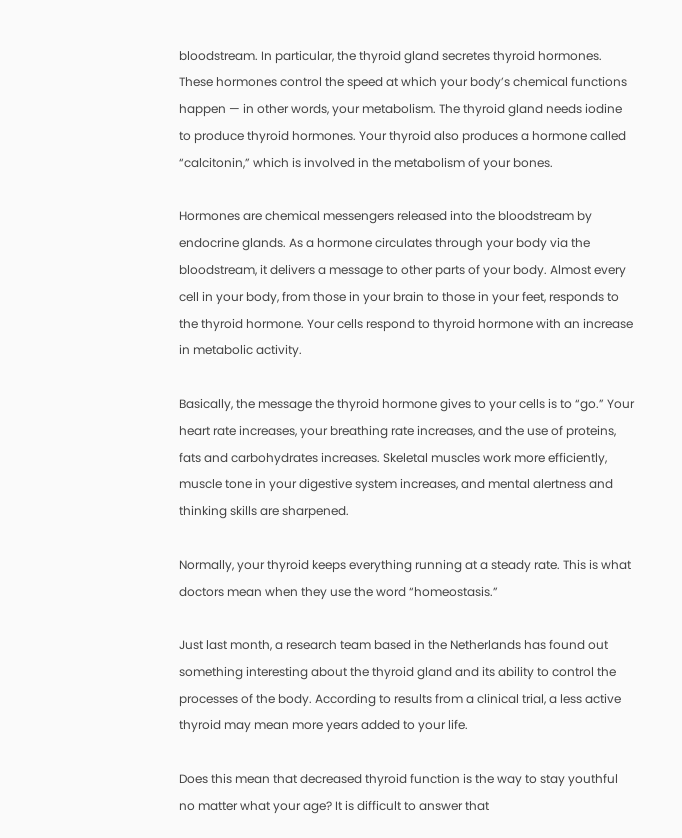bloodstream. In particular, the thyroid gland secretes thyroid hormones. These hormones control the speed at which your body’s chemical functions happen — in other words, your metabolism. The thyroid gland needs iodine to produce thyroid hormones. Your thyroid also produces a hormone called “calcitonin,” which is involved in the metabolism of your bones.

Hormones are chemical messengers released into the bloodstream by endocrine glands. As a hormone circulates through your body via the bloodstream, it delivers a message to other parts of your body. Almost every cell in your body, from those in your brain to those in your feet, responds to the thyroid hormone. Your cells respond to thyroid hormone with an increase in metabolic activity.

Basically, the message the thyroid hormone gives to your cells is to “go.” Your heart rate increases, your breathing rate increases, and the use of proteins, fats and carbohydrates increases. Skeletal muscles work more efficiently, muscle tone in your digestive system increases, and mental alertness and thinking skills are sharpened.

Normally, your thyroid keeps everything running at a steady rate. This is what doctors mean when they use the word “homeostasis.”

Just last month, a research team based in the Netherlands has found out something interesting about the thyroid gland and its ability to control the processes of the body. According to results from a clinical trial, a less active thyroid may mean more years added to your life.

Does this mean that decreased thyroid function is the way to stay youthful no matter what your age? It is difficult to answer that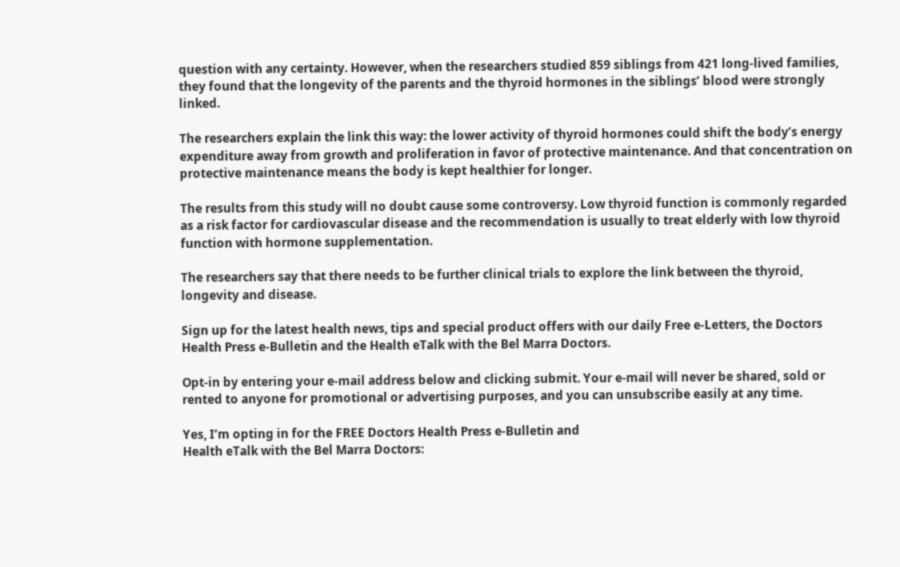question with any certainty. However, when the researchers studied 859 siblings from 421 long-lived families, they found that the longevity of the parents and the thyroid hormones in the siblings’ blood were strongly linked.

The researchers explain the link this way: the lower activity of thyroid hormones could shift the body’s energy expenditure away from growth and proliferation in favor of protective maintenance. And that concentration on protective maintenance means the body is kept healthier for longer.

The results from this study will no doubt cause some controversy. Low thyroid function is commonly regarded as a risk factor for cardiovascular disease and the recommendation is usually to treat elderly with low thyroid function with hormone supplementation.

The researchers say that there needs to be further clinical trials to explore the link between the thyroid, longevity and disease.

Sign up for the latest health news, tips and special product offers with our daily Free e-Letters, the Doctors Health Press e-Bulletin and the Health eTalk with the Bel Marra Doctors.

Opt-in by entering your e-mail address below and clicking submit. Your e-mail will never be shared, sold or rented to anyone for promotional or advertising purposes, and you can unsubscribe easily at any time.

Yes, I’m opting in for the FREE Doctors Health Press e-Bulletin and
Health eTalk with the Bel Marra Doctors: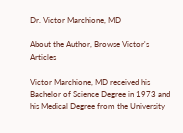Dr. Victor Marchione, MD

About the Author, Browse Victor's Articles

Victor Marchione, MD received his Bachelor of Science Degree in 1973 and his Medical Degree from the University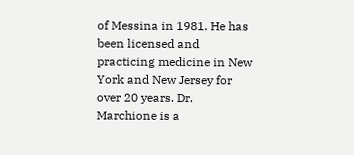of Messina in 1981. He has been licensed and practicing medicine in New York and New Jersey for over 20 years. Dr. Marchione is a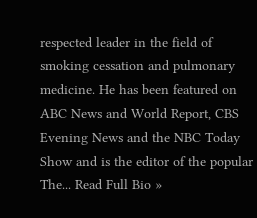respected leader in the field of smoking cessation and pulmonary medicine. He has been featured on ABC News and World Report, CBS Evening News and the NBC Today Show and is the editor of the popular The... Read Full Bio »